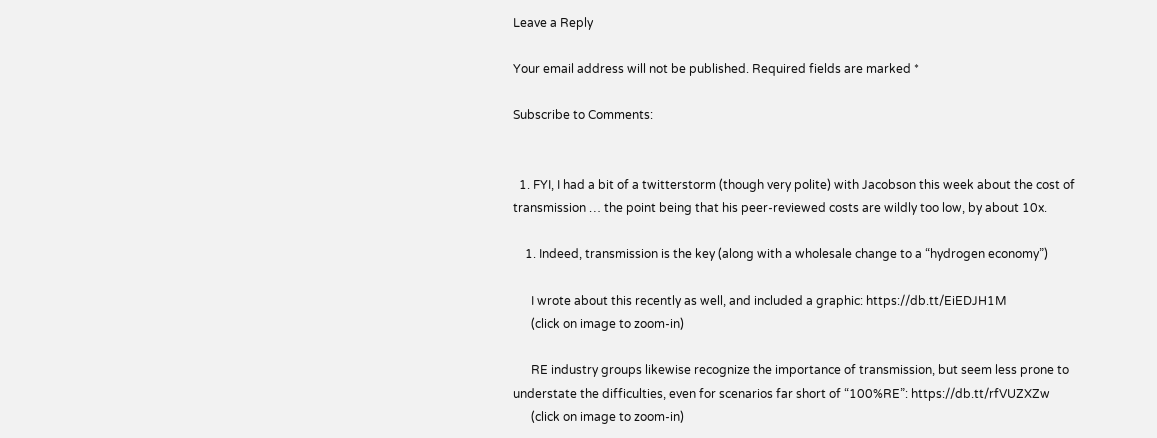Leave a Reply

Your email address will not be published. Required fields are marked *

Subscribe to Comments:


  1. FYI, I had a bit of a twitterstorm (though very polite) with Jacobson this week about the cost of transmission … the point being that his peer-reviewed costs are wildly too low, by about 10x.

    1. Indeed, transmission is the key (along with a wholesale change to a “hydrogen economy”)

      I wrote about this recently as well, and included a graphic: https://db.tt/EiEDJH1M
      (click on image to zoom-in)

      RE industry groups likewise recognize the importance of transmission, but seem less prone to understate the difficulties, even for scenarios far short of “100%RE”: https://db.tt/rfVUZXZw
      (click on image to zoom-in)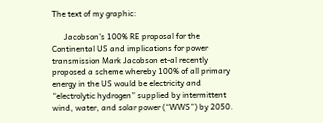The text of my graphic:

      Jacobson’s 100% RE proposal for the Continental US and implications for power transmission Mark Jacobson et-al recently proposed a scheme whereby 100% of all primary energy in the US would be electricity and “electrolytic hydrogen” supplied by intermittent wind, water, and solar power (“WWS”) by 2050.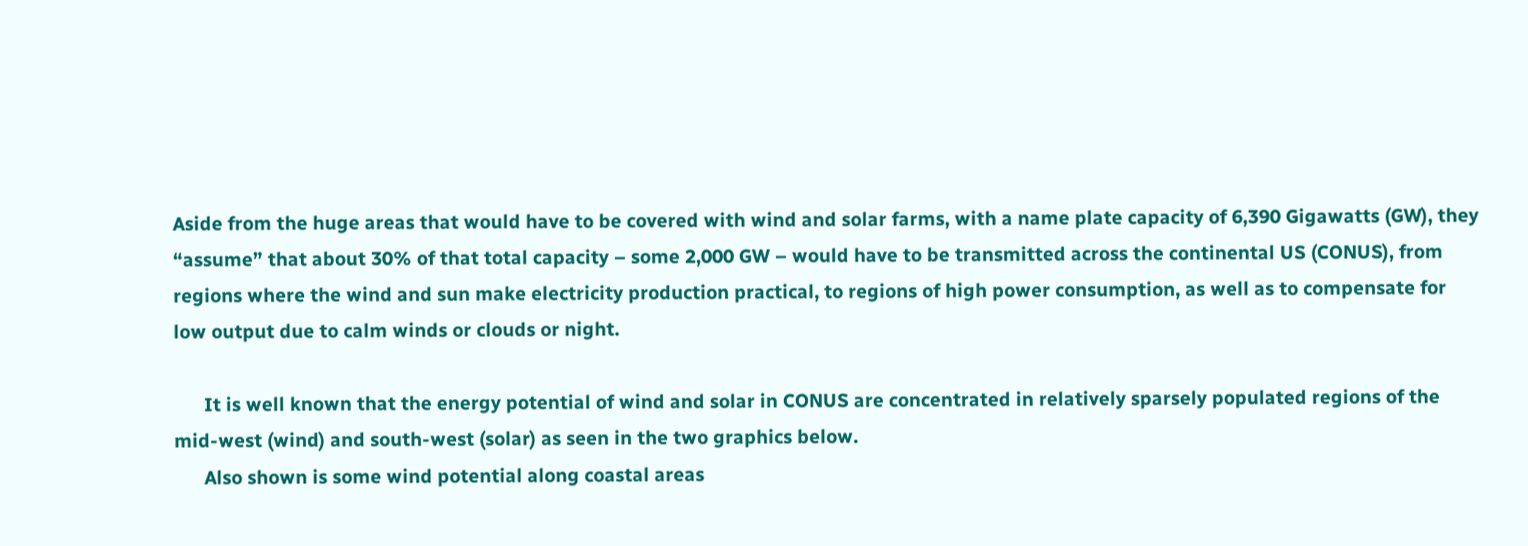Aside from the huge areas that would have to be covered with wind and solar farms, with a name plate capacity of 6,390 Gigawatts (GW), they “assume” that about 30% of that total capacity – some 2,000 GW – would have to be transmitted across the continental US (CONUS), from regions where the wind and sun make electricity production practical, to regions of high power consumption, as well as to compensate for low output due to calm winds or clouds or night.

      It is well known that the energy potential of wind and solar in CONUS are concentrated in relatively sparsely populated regions of the mid-west (wind) and south-west (solar) as seen in the two graphics below.
      Also shown is some wind potential along coastal areas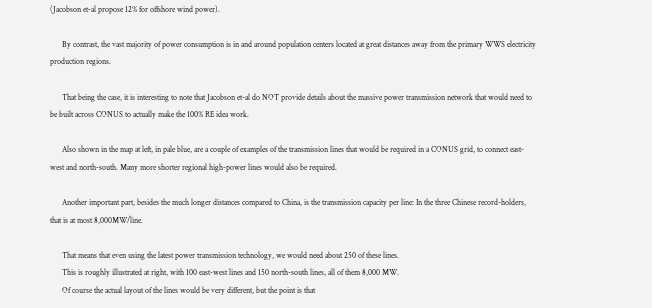(Jacobson et-al propose 12% for offshore wind power).

      By contrast, the vast majority of power consumption is in and around population centers located at great distances away from the primary WWS electricity production regions.

      That being the case, it is interesting to note that Jacobson et-al do NOT provide details about the massive power transmission network that would need to be built across CONUS to actually make the 100% RE idea work.

      Also shown in the map at left, in pale blue, are a couple of examples of the transmission lines that would be required in a CONUS grid, to connect east-west and north-south. Many more shorter regional high-power lines would also be required.

      Another important part, besides the much longer distances compared to China, is the transmission capacity per line: In the three Chinese record-holders, that is at most 8,000MW/line.

      That means that even using the latest power transmission technology, we would need about 250 of these lines.
      This is roughly illustrated at right, with 100 east-west lines and 150 north-south lines, all of them 8,000 MW.
      Of course the actual layout of the lines would be very different, but the point is that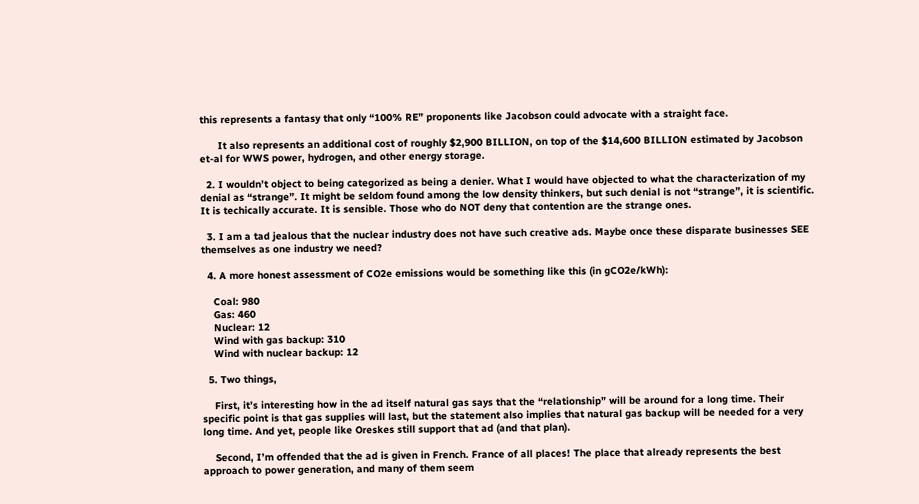this represents a fantasy that only “100% RE” proponents like Jacobson could advocate with a straight face.

      It also represents an additional cost of roughly $2,900 BILLION, on top of the $14,600 BILLION estimated by Jacobson et-al for WWS power, hydrogen, and other energy storage.

  2. I wouldn’t object to being categorized as being a denier. What I would have objected to what the characterization of my denial as “strange”. It might be seldom found among the low density thinkers, but such denial is not “strange”, it is scientific. It is techically accurate. It is sensible. Those who do NOT deny that contention are the strange ones.

  3. I am a tad jealous that the nuclear industry does not have such creative ads. Maybe once these disparate businesses SEE themselves as one industry we need?

  4. A more honest assessment of CO2e emissions would be something like this (in gCO2e/kWh):

    Coal: 980
    Gas: 460
    Nuclear: 12
    Wind with gas backup: 310
    Wind with nuclear backup: 12

  5. Two things,

    First, it’s interesting how in the ad itself natural gas says that the “relationship” will be around for a long time. Their specific point is that gas supplies will last, but the statement also implies that natural gas backup will be needed for a very long time. And yet, people like Oreskes still support that ad (and that plan).

    Second, I’m offended that the ad is given in French. France of all places! The place that already represents the best approach to power generation, and many of them seem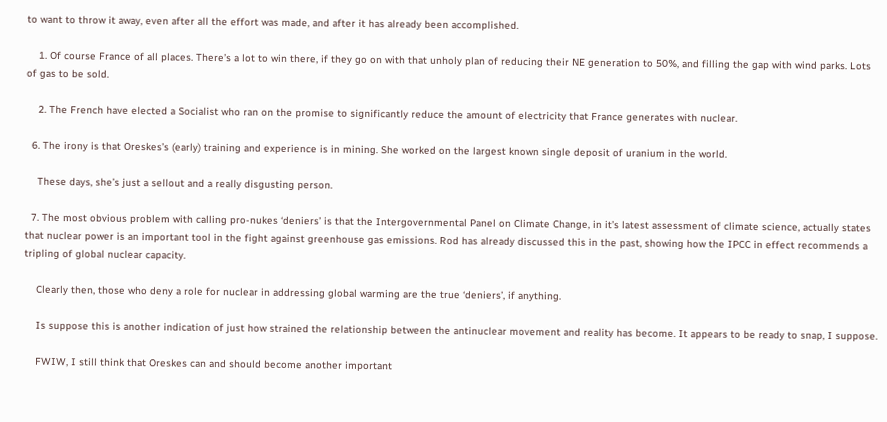to want to throw it away, even after all the effort was made, and after it has already been accomplished.

    1. Of course France of all places. There’s a lot to win there, if they go on with that unholy plan of reducing their NE generation to 50%, and filling the gap with wind parks. Lots of gas to be sold.

    2. The French have elected a Socialist who ran on the promise to significantly reduce the amount of electricity that France generates with nuclear.

  6. The irony is that Oreskes’s (early) training and experience is in mining. She worked on the largest known single deposit of uranium in the world.

    These days, she’s just a sellout and a really disgusting person.

  7. The most obvious problem with calling pro-nukes ‘deniers’ is that the Intergovernmental Panel on Climate Change, in it’s latest assessment of climate science, actually states that nuclear power is an important tool in the fight against greenhouse gas emissions. Rod has already discussed this in the past, showing how the IPCC in effect recommends a tripling of global nuclear capacity.

    Clearly then, those who deny a role for nuclear in addressing global warming are the true ‘deniers’, if anything.

    Is suppose this is another indication of just how strained the relationship between the antinuclear movement and reality has become. It appears to be ready to snap, I suppose.

    FWIW, I still think that Oreskes can and should become another important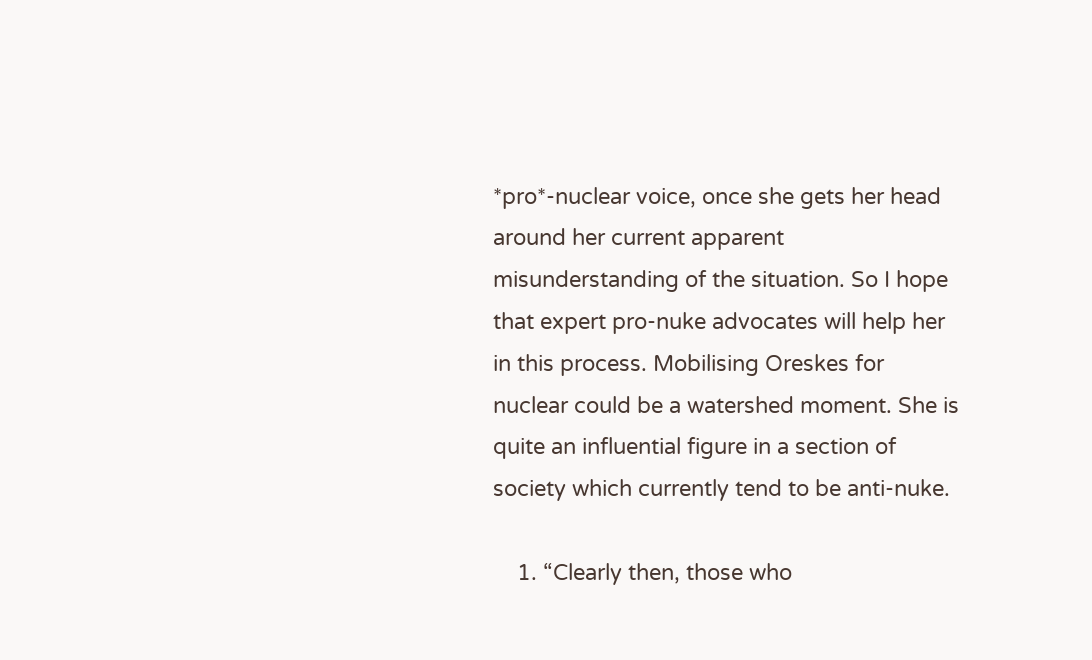*pro*-nuclear voice, once she gets her head around her current apparent misunderstanding of the situation. So I hope that expert pro-nuke advocates will help her in this process. Mobilising Oreskes for nuclear could be a watershed moment. She is quite an influential figure in a section of society which currently tend to be anti-nuke.

    1. “Clearly then, those who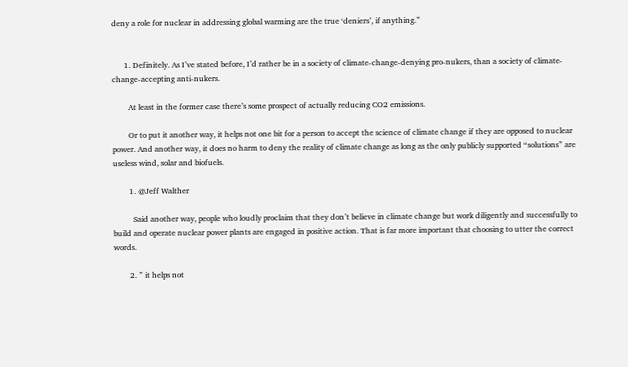deny a role for nuclear in addressing global warming are the true ‘deniers’, if anything.”


      1. Definitely. As I’ve stated before, I’d rather be in a society of climate-change-denying pro-nukers, than a society of climate-change-accepting anti-nukers.

        At least in the former case there’s some prospect of actually reducing CO2 emissions.

        Or to put it another way, it helps not one bit for a person to accept the science of climate change if they are opposed to nuclear power. And another way, it does no harm to deny the reality of climate change as long as the only publicly supported “solutions” are useless wind, solar and biofuels.

        1. @Jeff Walther

          Said another way, people who loudly proclaim that they don’t believe in climate change but work diligently and successfully to build and operate nuclear power plants are engaged in positive action. That is far more important that choosing to utter the correct words.

        2. ” it helps not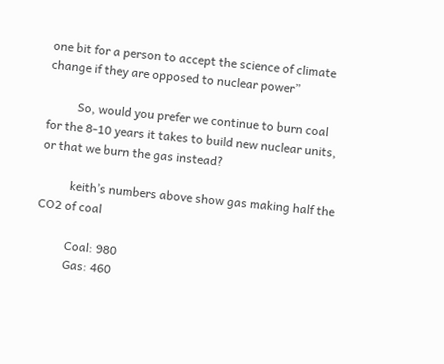one bit for a person to accept the science of climate change if they are opposed to nuclear power”

          So, would you prefer we continue to burn coal for the 8-10 years it takes to build new nuclear units, or that we burn the gas instead?

          keith’s numbers above show gas making half the CO2 of coal

          Coal: 980
          Gas: 460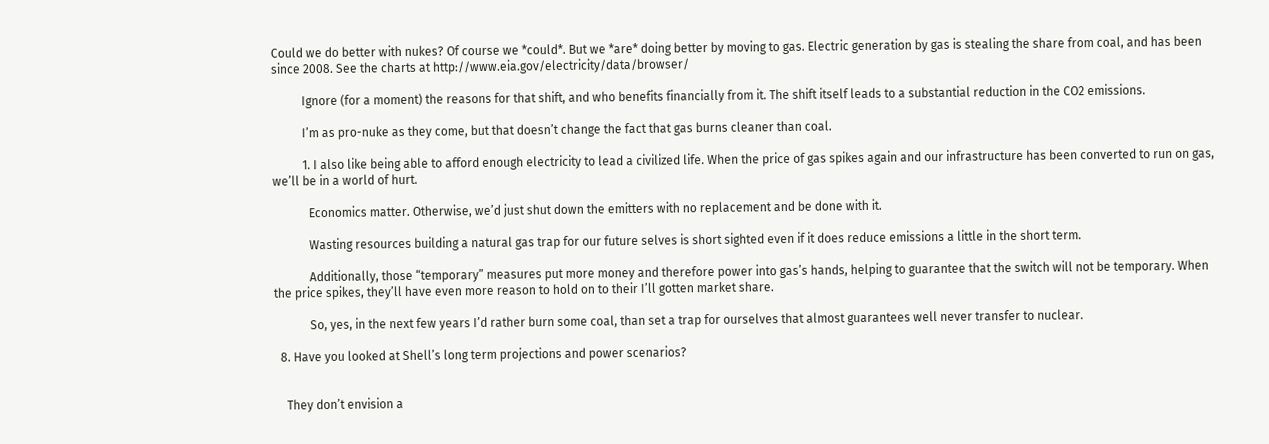Could we do better with nukes? Of course we *could*. But we *are* doing better by moving to gas. Electric generation by gas is stealing the share from coal, and has been since 2008. See the charts at http://www.eia.gov/electricity/data/browser/

          Ignore (for a moment) the reasons for that shift, and who benefits financially from it. The shift itself leads to a substantial reduction in the CO2 emissions.

          I’m as pro-nuke as they come, but that doesn’t change the fact that gas burns cleaner than coal.

          1. I also like being able to afford enough electricity to lead a civilized life. When the price of gas spikes again and our infrastructure has been converted to run on gas, we’ll be in a world of hurt.

            Economics matter. Otherwise, we’d just shut down the emitters with no replacement and be done with it.

            Wasting resources building a natural gas trap for our future selves is short sighted even if it does reduce emissions a little in the short term.

            Additionally, those “temporary” measures put more money and therefore power into gas’s hands, helping to guarantee that the switch will not be temporary. When the price spikes, they’ll have even more reason to hold on to their I’ll gotten market share.

            So, yes, in the next few years I’d rather burn some coal, than set a trap for ourselves that almost guarantees well never transfer to nuclear.

  8. Have you looked at Shell’s long term projections and power scenarios?


    They don’t envision a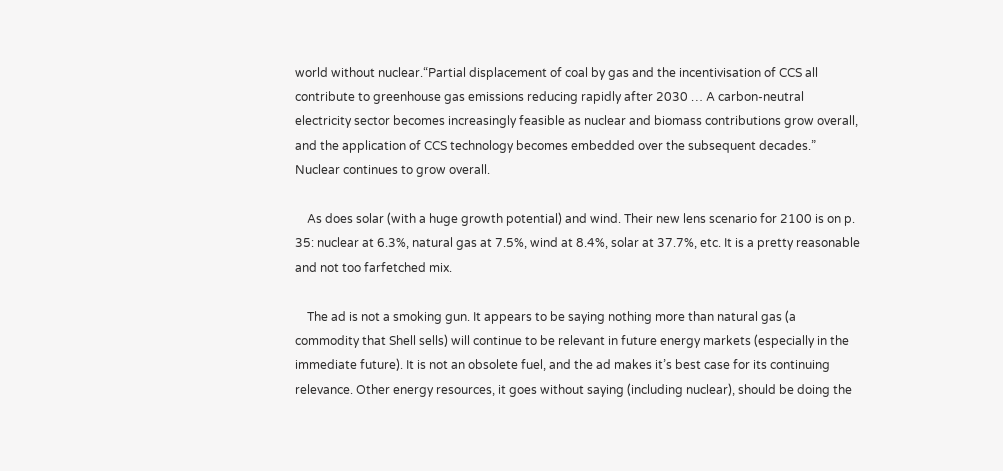world without nuclear.“Partial displacement of coal by gas and the incentivisation of CCS all contribute to greenhouse gas emissions reducing rapidly after 2030 … A carbon-neutral electricity sector becomes increasingly feasible as nuclear and biomass contributions grow overall, and the application of CCS technology becomes embedded over the subsequent decades.” Nuclear continues to grow overall.

    As does solar (with a huge growth potential) and wind. Their new lens scenario for 2100 is on p. 35: nuclear at 6.3%, natural gas at 7.5%, wind at 8.4%, solar at 37.7%, etc. It is a pretty reasonable and not too farfetched mix.

    The ad is not a smoking gun. It appears to be saying nothing more than natural gas (a commodity that Shell sells) will continue to be relevant in future energy markets (especially in the immediate future). It is not an obsolete fuel, and the ad makes it’s best case for its continuing relevance. Other energy resources, it goes without saying (including nuclear), should be doing the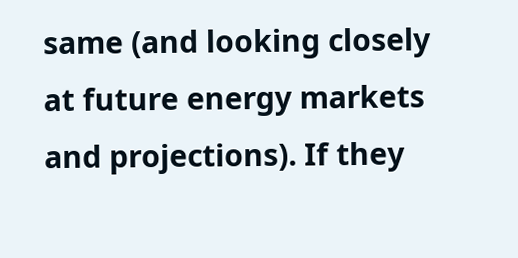same (and looking closely at future energy markets and projections). If they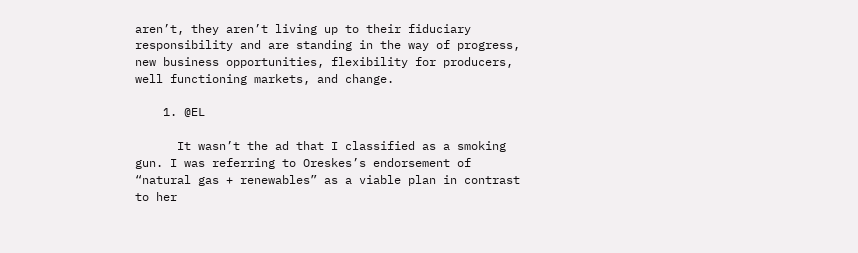aren’t, they aren’t living up to their fiduciary responsibility and are standing in the way of progress, new business opportunities, flexibility for producers, well functioning markets, and change.

    1. @EL

      It wasn’t the ad that I classified as a smoking gun. I was referring to Oreskes’s endorsement of “natural gas + renewables” as a viable plan in contrast to her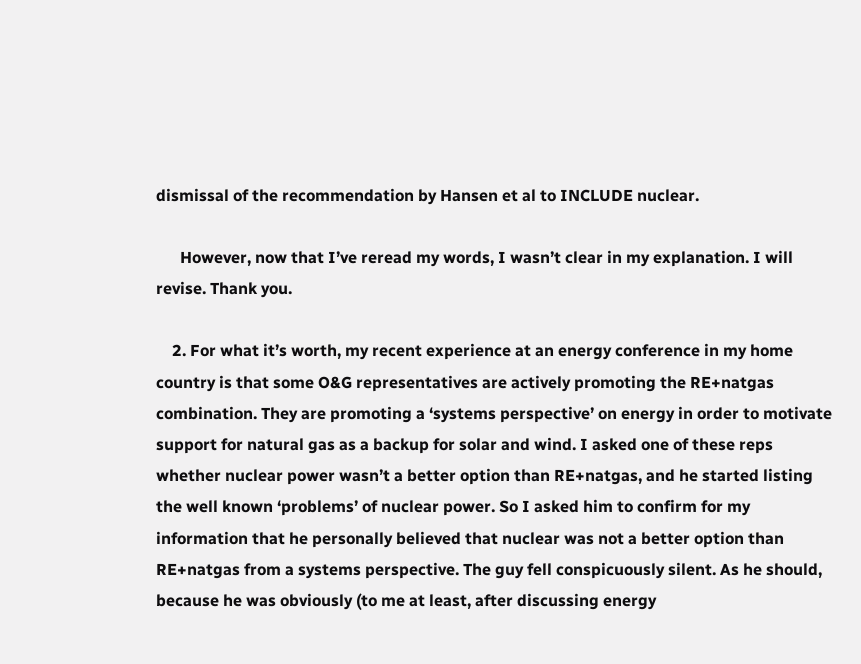dismissal of the recommendation by Hansen et al to INCLUDE nuclear.

      However, now that I’ve reread my words, I wasn’t clear in my explanation. I will revise. Thank you.

    2. For what it’s worth, my recent experience at an energy conference in my home country is that some O&G representatives are actively promoting the RE+natgas combination. They are promoting a ‘systems perspective’ on energy in order to motivate support for natural gas as a backup for solar and wind. I asked one of these reps whether nuclear power wasn’t a better option than RE+natgas, and he started listing the well known ‘problems’ of nuclear power. So I asked him to confirm for my information that he personally believed that nuclear was not a better option than RE+natgas from a systems perspective. The guy fell conspicuously silent. As he should, because he was obviously (to me at least, after discussing energy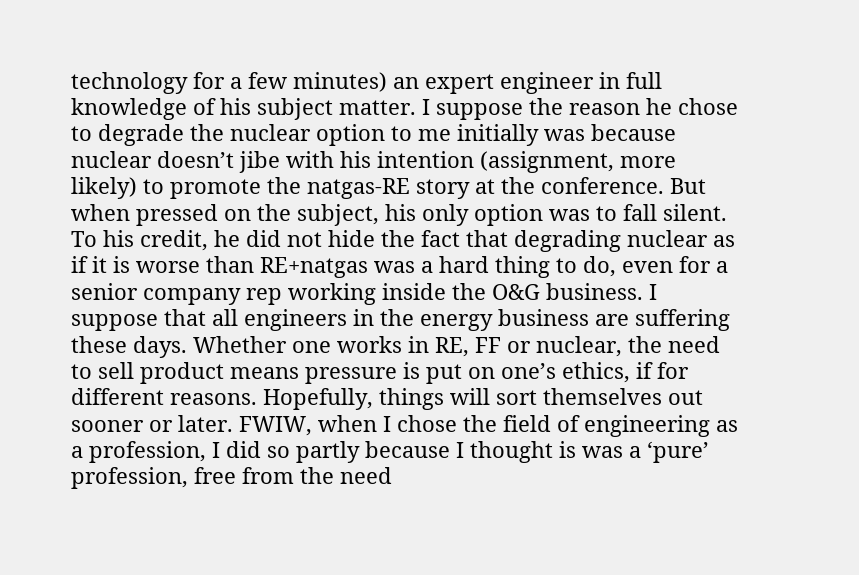technology for a few minutes) an expert engineer in full knowledge of his subject matter. I suppose the reason he chose to degrade the nuclear option to me initially was because nuclear doesn’t jibe with his intention (assignment, more likely) to promote the natgas-RE story at the conference. But when pressed on the subject, his only option was to fall silent. To his credit, he did not hide the fact that degrading nuclear as if it is worse than RE+natgas was a hard thing to do, even for a senior company rep working inside the O&G business. I suppose that all engineers in the energy business are suffering these days. Whether one works in RE, FF or nuclear, the need to sell product means pressure is put on one’s ethics, if for different reasons. Hopefully, things will sort themselves out sooner or later. FWIW, when I chose the field of engineering as a profession, I did so partly because I thought is was a ‘pure’ profession, free from the need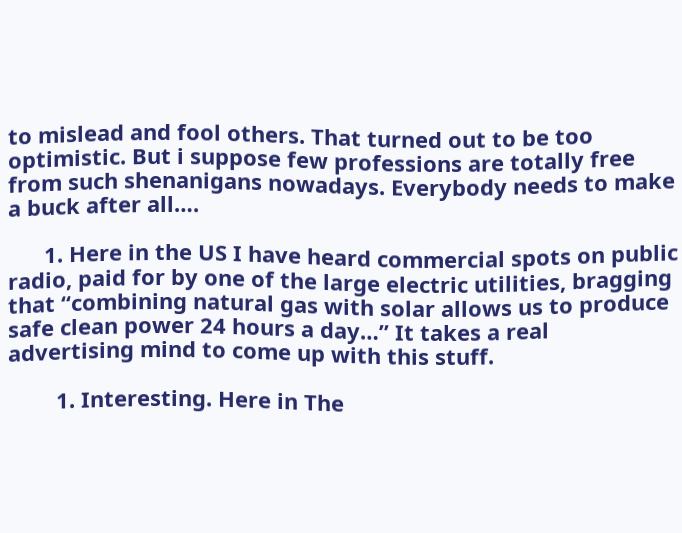to mislead and fool others. That turned out to be too optimistic. But i suppose few professions are totally free from such shenanigans nowadays. Everybody needs to make a buck after all….

      1. Here in the US I have heard commercial spots on public radio, paid for by one of the large electric utilities, bragging that “combining natural gas with solar allows us to produce safe clean power 24 hours a day…” It takes a real advertising mind to come up with this stuff.

        1. Interesting. Here in The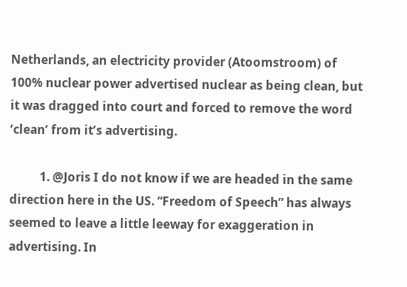Netherlands, an electricity provider (Atoomstroom) of 100% nuclear power advertised nuclear as being clean, but it was dragged into court and forced to remove the word ‘clean’ from it’s advertising.

          1. @Joris I do not know if we are headed in the same direction here in the US. “Freedom of Speech” has always seemed to leave a little leeway for exaggeration in advertising. In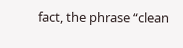fact, the phrase “clean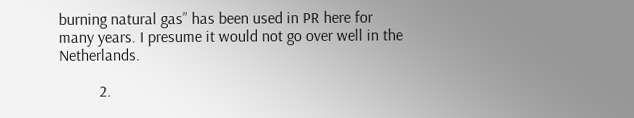burning natural gas” has been used in PR here for many years. I presume it would not go over well in the Netherlands.

          2.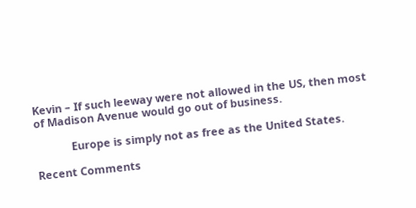Kevin – If such leeway were not allowed in the US, then most of Madison Avenue would go out of business.

            Europe is simply not as free as the United States.

Recent Comments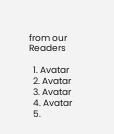from our Readers

  1. Avatar
  2. Avatar
  3. Avatar
  4. Avatar
  5.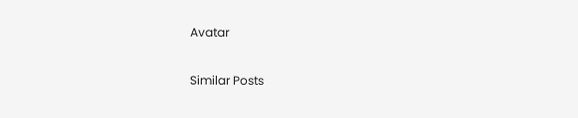Avatar

Similar Posts